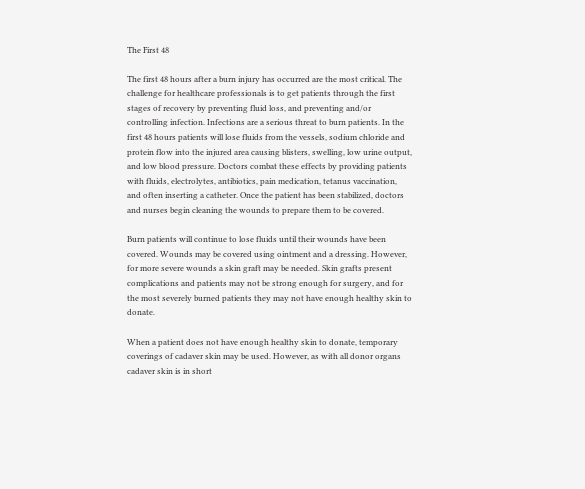The First 48

The first 48 hours after a burn injury has occurred are the most critical. The challenge for healthcare professionals is to get patients through the first stages of recovery by preventing fluid loss, and preventing and/or controlling infection. Infections are a serious threat to burn patients. In the first 48 hours patients will lose fluids from the vessels, sodium chloride and protein flow into the injured area causing blisters, swelling, low urine output, and low blood pressure. Doctors combat these effects by providing patients with fluids, electrolytes, antibiotics, pain medication, tetanus vaccination, and often inserting a catheter. Once the patient has been stabilized, doctors and nurses begin cleaning the wounds to prepare them to be covered.

Burn patients will continue to lose fluids until their wounds have been covered. Wounds may be covered using ointment and a dressing. However, for more severe wounds a skin graft may be needed. Skin grafts present complications and patients may not be strong enough for surgery, and for the most severely burned patients they may not have enough healthy skin to donate.

When a patient does not have enough healthy skin to donate, temporary coverings of cadaver skin may be used. However, as with all donor organs cadaver skin is in short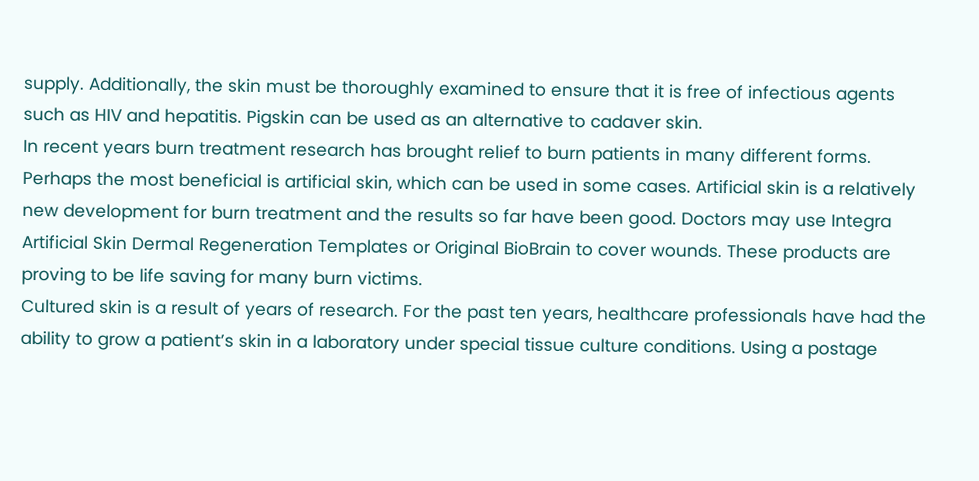supply. Additionally, the skin must be thoroughly examined to ensure that it is free of infectious agents such as HIV and hepatitis. Pigskin can be used as an alternative to cadaver skin.
In recent years burn treatment research has brought relief to burn patients in many different forms. Perhaps the most beneficial is artificial skin, which can be used in some cases. Artificial skin is a relatively new development for burn treatment and the results so far have been good. Doctors may use Integra Artificial Skin Dermal Regeneration Templates or Original BioBrain to cover wounds. These products are proving to be life saving for many burn victims.
Cultured skin is a result of years of research. For the past ten years, healthcare professionals have had the ability to grow a patient’s skin in a laboratory under special tissue culture conditions. Using a postage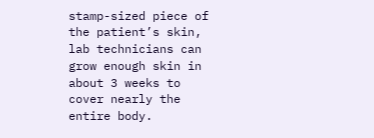stamp-sized piece of the patient’s skin, lab technicians can grow enough skin in about 3 weeks to cover nearly the entire body.